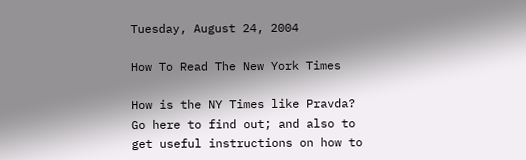Tuesday, August 24, 2004

How To Read The New York Times

How is the NY Times like Pravda? Go here to find out; and also to get useful instructions on how to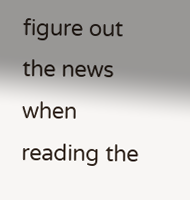figure out the news when reading the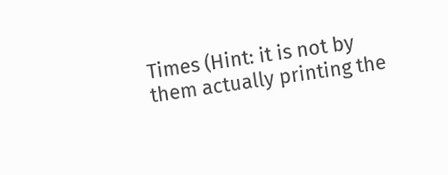Times (Hint: it is not by them actually printing the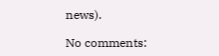news).

No comments: